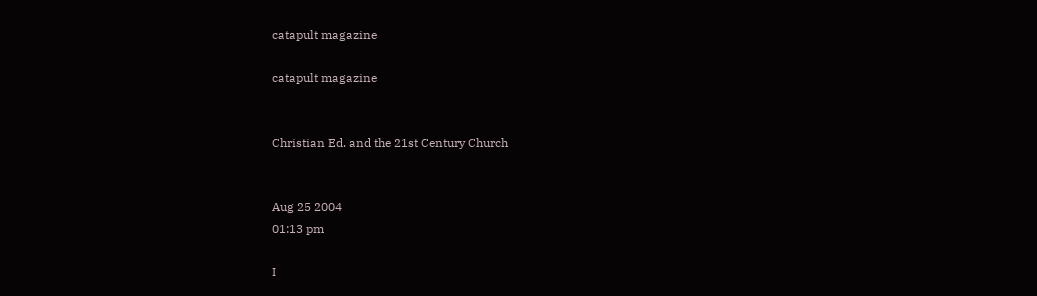catapult magazine

catapult magazine


Christian Ed. and the 21st Century Church


Aug 25 2004
01:13 pm

I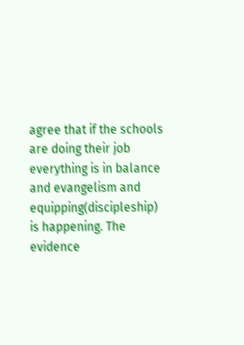agree that if the schools are doing their job everything is in balance and evangelism and equipping(discipleship) is happening. The evidence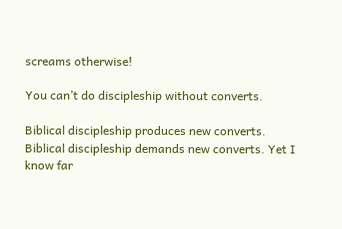screams otherwise!

You can’t do discipleship without converts.

Biblical discipleship produces new converts. Biblical discipleship demands new converts. Yet I know far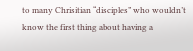to many Chrisitian “disciples” who wouldn’t know the first thing about having a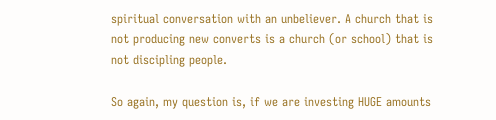spiritual conversation with an unbeliever. A church that is not producing new converts is a church (or school) that is not discipling people.

So again, my question is, if we are investing HUGE amounts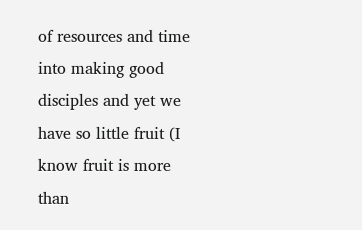of resources and time into making good disciples and yet we have so little fruit (I know fruit is more than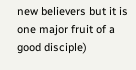new believers but it is one major fruit of a good disciple)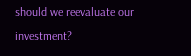should we reevaluate our investment?